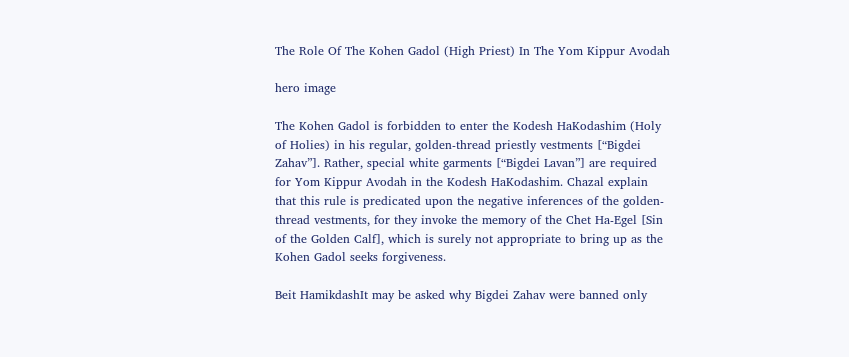The Role Of The Kohen Gadol (High Priest) In The Yom Kippur Avodah

hero image

The Kohen Gadol is forbidden to enter the Kodesh HaKodashim (Holy of Holies) in his regular, golden-thread priestly vestments [“Bigdei Zahav”]. Rather, special white garments [“Bigdei Lavan”] are required for Yom Kippur Avodah in the Kodesh HaKodashim. Chazal explain that this rule is predicated upon the negative inferences of the golden-thread vestments, for they invoke the memory of the Chet Ha-Egel [Sin of the Golden Calf], which is surely not appropriate to bring up as the Kohen Gadol seeks forgiveness.

Beit HamikdashIt may be asked why Bigdei Zahav were banned only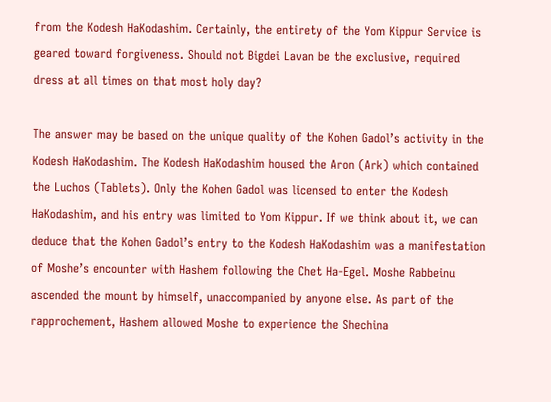from the Kodesh HaKodashim. Certainly, the entirety of the Yom Kippur Service is geared toward forgiveness. Should not Bigdei Lavan be the exclusive, required dress at all times on that most holy day?

The answer may be based on the unique quality of the Kohen Gadol’s activity in the Kodesh HaKodashim. The Kodesh HaKodashim housed the Aron (Ark) which contained the Luchos (Tablets). Only the Kohen Gadol was licensed to enter the Kodesh HaKodashim, and his entry was limited to Yom Kippur. If we think about it, we can deduce that the Kohen Gadol’s entry to the Kodesh HaKodashim was a manifestation of Moshe’s encounter with Hashem following the Chet Ha-Egel. Moshe Rabbeinu ascended the mount by himself, unaccompanied by anyone else. As part of the rapprochement, Hashem allowed Moshe to experience the Shechina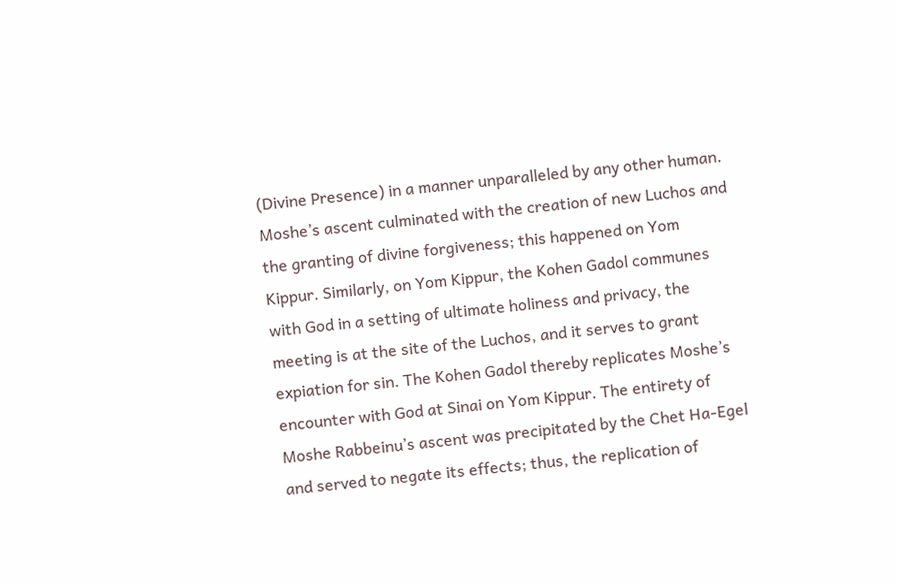(Divine Presence) in a manner unparalleled by any other human. Moshe’s ascent culminated with the creation of new Luchos and the granting of divine forgiveness; this happened on Yom Kippur. Similarly, on Yom Kippur, the Kohen Gadol communes with God in a setting of ultimate holiness and privacy, the meeting is at the site of the Luchos, and it serves to grant expiation for sin. The Kohen Gadol thereby replicates Moshe’s encounter with God at Sinai on Yom Kippur. The entirety of Moshe Rabbeinu’s ascent was precipitated by the Chet Ha-Egel and served to negate its effects; thus, the replication of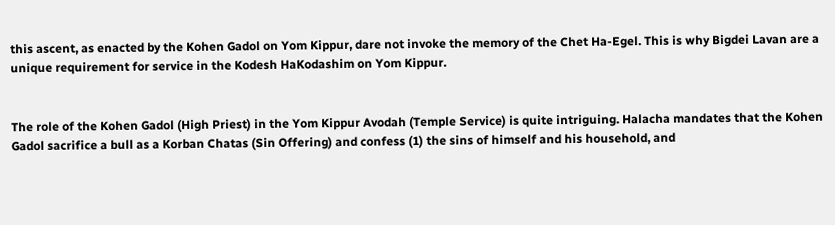this ascent, as enacted by the Kohen Gadol on Yom Kippur, dare not invoke the memory of the Chet Ha-Egel. This is why Bigdei Lavan are a unique requirement for service in the Kodesh HaKodashim on Yom Kippur.


The role of the Kohen Gadol (High Priest) in the Yom Kippur Avodah (Temple Service) is quite intriguing. Halacha mandates that the Kohen Gadol sacrifice a bull as a Korban Chatas (Sin Offering) and confess (1) the sins of himself and his household, and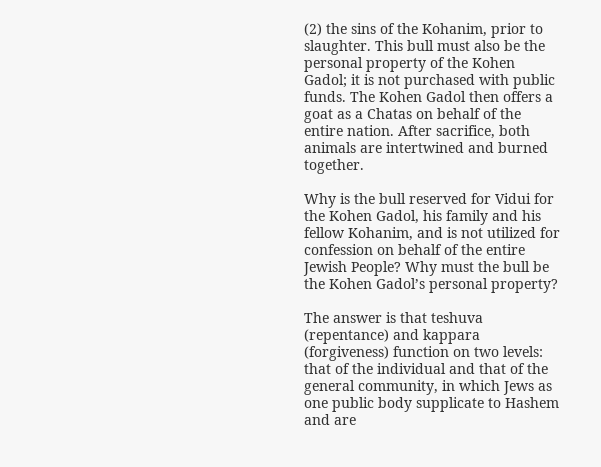(2) the sins of the Kohanim, prior to slaughter. This bull must also be the personal property of the Kohen Gadol; it is not purchased with public funds. The Kohen Gadol then offers a goat as a Chatas on behalf of the entire nation. After sacrifice, both animals are intertwined and burned together.

Why is the bull reserved for Vidui for the Kohen Gadol, his family and his fellow Kohanim, and is not utilized for confession on behalf of the entire Jewish People? Why must the bull be the Kohen Gadol’s personal property?

The answer is that teshuva (repentance) and kappara (forgiveness) function on two levels: that of the individual and that of the general community, in which Jews as one public body supplicate to Hashem and are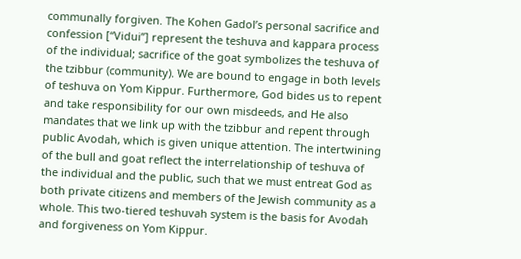communally forgiven. The Kohen Gadol’s personal sacrifice and confession [“Vidui”] represent the teshuva and kappara process of the individual; sacrifice of the goat symbolizes the teshuva of the tzibbur (community). We are bound to engage in both levels of teshuva on Yom Kippur. Furthermore, God bides us to repent and take responsibility for our own misdeeds, and He also mandates that we link up with the tzibbur and repent through public Avodah, which is given unique attention. The intertwining of the bull and goat reflect the interrelationship of teshuva of the individual and the public, such that we must entreat God as both private citizens and members of the Jewish community as a whole. This two-tiered teshuvah system is the basis for Avodah and forgiveness on Yom Kippur.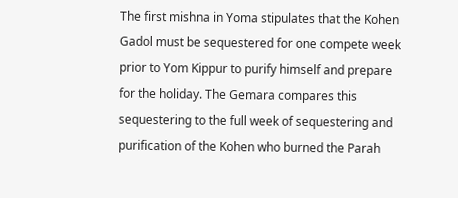The first mishna in Yoma stipulates that the Kohen Gadol must be sequestered for one compete week prior to Yom Kippur to purify himself and prepare for the holiday. The Gemara compares this sequestering to the full week of sequestering and purification of the Kohen who burned the Parah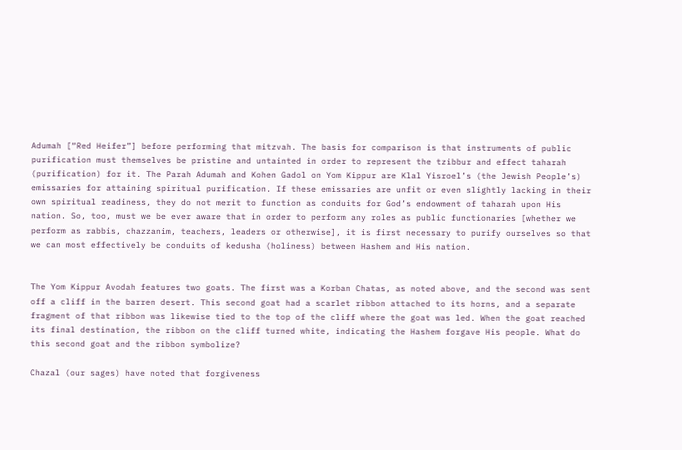Adumah [“Red Heifer”] before performing that mitzvah. The basis for comparison is that instruments of public purification must themselves be pristine and untainted in order to represent the tzibbur and effect taharah (purification) for it. The Parah Adumah and Kohen Gadol on Yom Kippur are Klal Yisroel’s (the Jewish People’s) emissaries for attaining spiritual purification. If these emissaries are unfit or even slightly lacking in their own spiritual readiness, they do not merit to function as conduits for God’s endowment of taharah upon His nation. So, too, must we be ever aware that in order to perform any roles as public functionaries [whether we perform as rabbis, chazzanim, teachers, leaders or otherwise], it is first necessary to purify ourselves so that we can most effectively be conduits of kedusha (holiness) between Hashem and His nation.


The Yom Kippur Avodah features two goats. The first was a Korban Chatas, as noted above, and the second was sent off a cliff in the barren desert. This second goat had a scarlet ribbon attached to its horns, and a separate fragment of that ribbon was likewise tied to the top of the cliff where the goat was led. When the goat reached its final destination, the ribbon on the cliff turned white, indicating the Hashem forgave His people. What do this second goat and the ribbon symbolize?

Chazal (our sages) have noted that forgiveness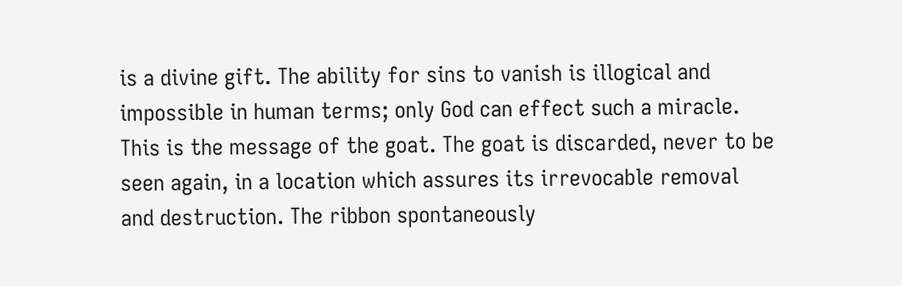is a divine gift. The ability for sins to vanish is illogical and impossible in human terms; only God can effect such a miracle. This is the message of the goat. The goat is discarded, never to be seen again, in a location which assures its irrevocable removal and destruction. The ribbon spontaneously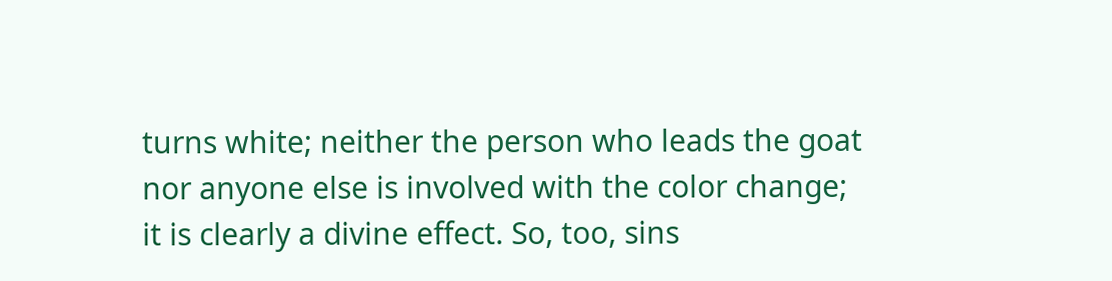turns white; neither the person who leads the goat nor anyone else is involved with the color change; it is clearly a divine effect. So, too, sins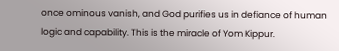once ominous vanish, and God purifies us in defiance of human logic and capability. This is the miracle of Yom Kippur.